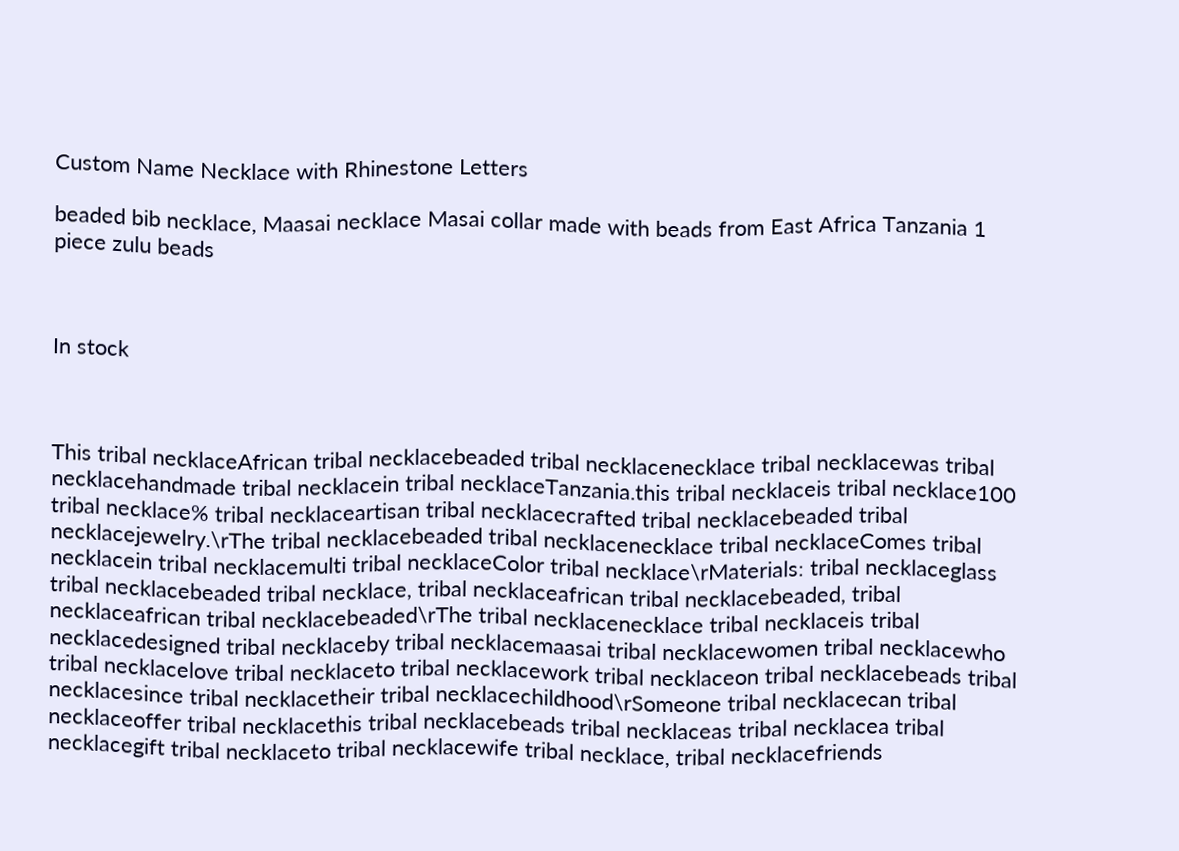Custom Name Necklace with Rhinestone Letters

beaded bib necklace, Maasai necklace Masai collar made with beads from East Africa Tanzania 1 piece zulu beads



In stock



This tribal necklaceAfrican tribal necklacebeaded tribal necklacenecklace tribal necklacewas tribal necklacehandmade tribal necklacein tribal necklaceTanzania.this tribal necklaceis tribal necklace100 tribal necklace% tribal necklaceartisan tribal necklacecrafted tribal necklacebeaded tribal necklacejewelry.\rThe tribal necklacebeaded tribal necklacenecklace tribal necklaceComes tribal necklacein tribal necklacemulti tribal necklaceColor tribal necklace\rMaterials: tribal necklaceglass tribal necklacebeaded tribal necklace, tribal necklaceafrican tribal necklacebeaded, tribal necklaceafrican tribal necklacebeaded\rThe tribal necklacenecklace tribal necklaceis tribal necklacedesigned tribal necklaceby tribal necklacemaasai tribal necklacewomen tribal necklacewho tribal necklacelove tribal necklaceto tribal necklacework tribal necklaceon tribal necklacebeads tribal necklacesince tribal necklacetheir tribal necklacechildhood\rSomeone tribal necklacecan tribal necklaceoffer tribal necklacethis tribal necklacebeads tribal necklaceas tribal necklacea tribal necklacegift tribal necklaceto tribal necklacewife tribal necklace, tribal necklacefriends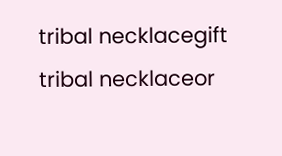tribal necklacegift tribal necklaceor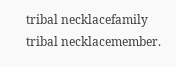tribal necklacefamily tribal necklacemember.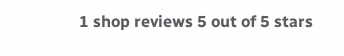1 shop reviews 5 out of 5 stars